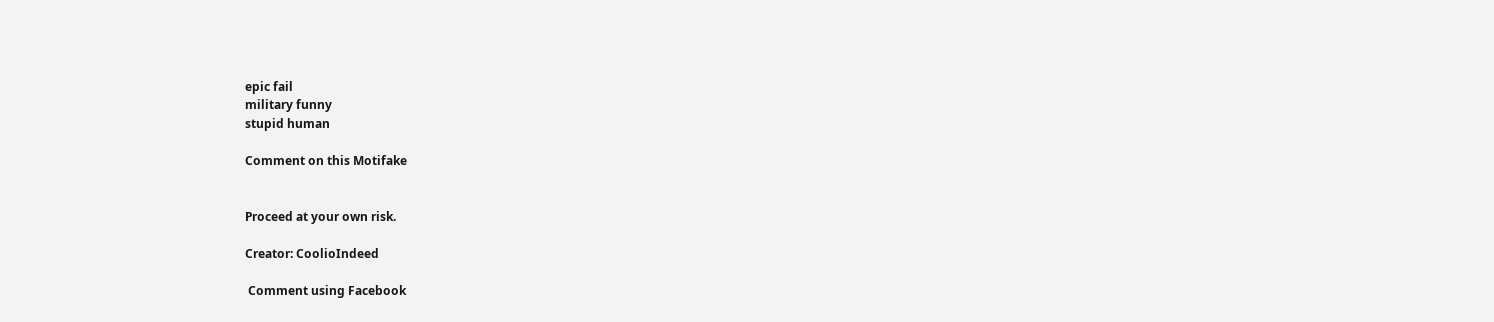epic fail
military funny
stupid human

Comment on this Motifake


Proceed at your own risk.

Creator: CoolioIndeed

 Comment using Facebook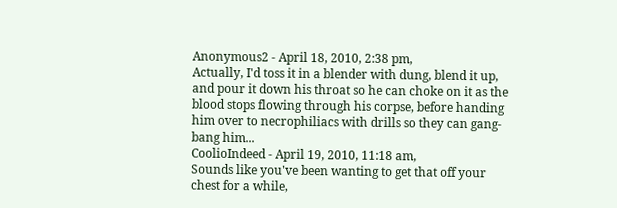Anonymous2 - April 18, 2010, 2:38 pm,
Actually, I'd toss it in a blender with dung, blend it up, and pour it down his throat so he can choke on it as the blood stops flowing through his corpse, before handing him over to necrophiliacs with drills so they can gang-bang him...
CoolioIndeed - April 19, 2010, 11:18 am,
Sounds like you've been wanting to get that off your chest for a while,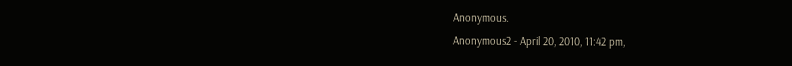Anonymous.
Anonymous2 - April 20, 2010, 11:42 pm,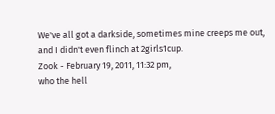We've all got a darkside, sometimes mine creeps me out, and I didn't even flinch at 2girls1cup.
Zook - February 19, 2011, 11:32 pm,
who the hell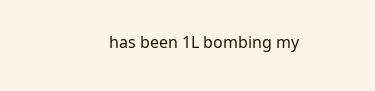has been 1L bombing my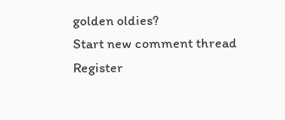golden oldies?
Start new comment thread
Register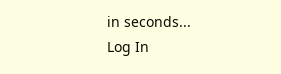in seconds...
Log In